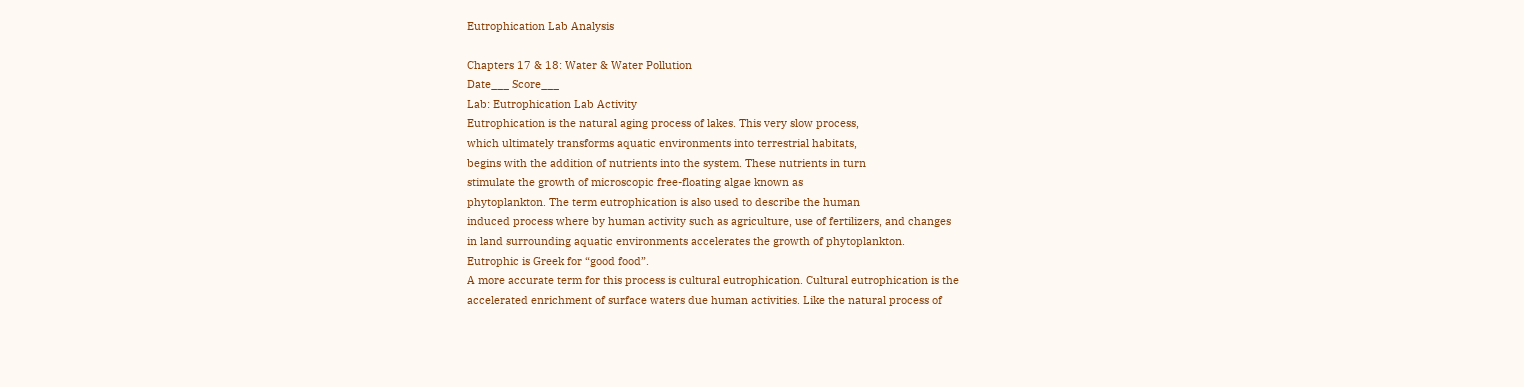Eutrophication Lab Analysis

Chapters 17 & 18: Water & Water Pollution
Date___ Score___
Lab: Eutrophication Lab Activity
Eutrophication is the natural aging process of lakes. This very slow process,
which ultimately transforms aquatic environments into terrestrial habitats,
begins with the addition of nutrients into the system. These nutrients in turn
stimulate the growth of microscopic free-floating algae known as
phytoplankton. The term eutrophication is also used to describe the human
induced process where by human activity such as agriculture, use of fertilizers, and changes
in land surrounding aquatic environments accelerates the growth of phytoplankton.
Eutrophic is Greek for “good food”.
A more accurate term for this process is cultural eutrophication. Cultural eutrophication is the
accelerated enrichment of surface waters due human activities. Like the natural process of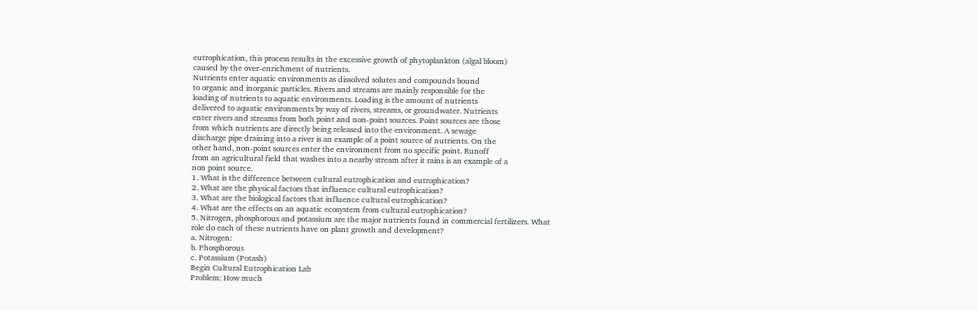eutrophication, this process results in the excessive growth of phytoplankton (algal bloom)
caused by the over-enrichment of nutrients.
Nutrients enter aquatic environments as dissolved solutes and compounds bound
to organic and inorganic particles. Rivers and streams are mainly responsible for the
loading of nutrients to aquatic environments. Loading is the amount of nutrients
delivered to aquatic environments by way of rivers, streams, or groundwater. Nutrients
enter rivers and streams from both point and non-point sources. Point sources are those
from which nutrients are directly being released into the environment. A sewage
discharge pipe draining into a river is an example of a point source of nutrients. On the
other hand, non-point sources enter the environment from no specific point. Runoff
from an agricultural field that washes into a nearby stream after it rains is an example of a
non point source.
1. What is the difference between cultural eutrophication and eutrophication?
2. What are the physical factors that influence cultural eutrophication?
3. What are the biological factors that influence cultural eutrophication?
4. What are the effects on an aquatic ecosystem from cultural eutrophication?
5. Nitrogen, phosphorous and potassium are the major nutrients found in commercial fertilizers. What
role do each of these nutrients have on plant growth and development?
a. Nitrogen:
b. Phosphorous
c. Potassium (Potash)
Begin Cultural Eutrophication Lab
Problem: How much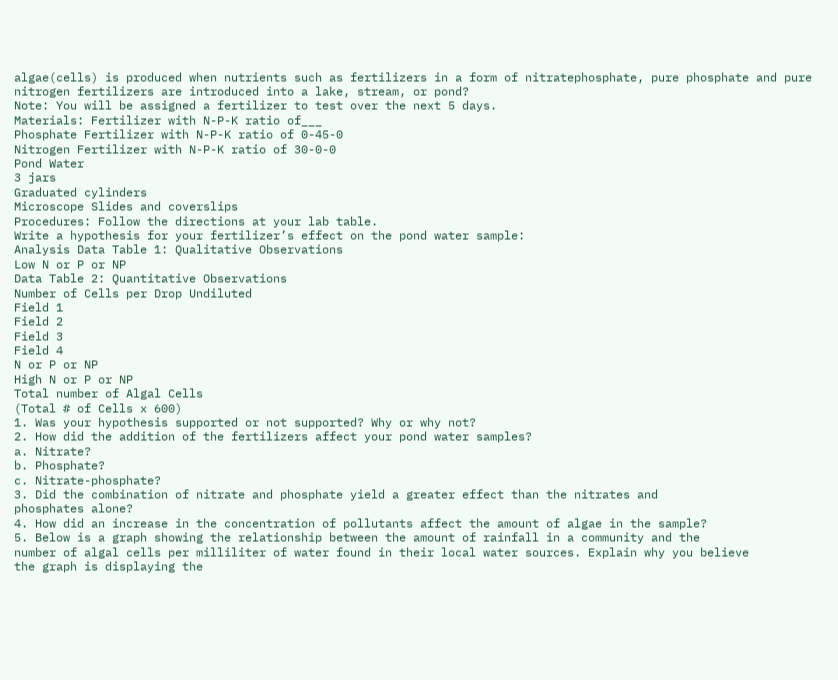algae(cells) is produced when nutrients such as fertilizers in a form of nitratephosphate, pure phosphate and pure nitrogen fertilizers are introduced into a lake, stream, or pond?
Note: You will be assigned a fertilizer to test over the next 5 days.
Materials: Fertilizer with N-P-K ratio of___
Phosphate Fertilizer with N-P-K ratio of 0-45-0
Nitrogen Fertilizer with N-P-K ratio of 30-0-0
Pond Water
3 jars
Graduated cylinders
Microscope Slides and coverslips
Procedures: Follow the directions at your lab table.
Write a hypothesis for your fertilizer’s effect on the pond water sample:
Analysis Data Table 1: Qualitative Observations
Low N or P or NP
Data Table 2: Quantitative Observations
Number of Cells per Drop Undiluted
Field 1
Field 2
Field 3
Field 4
N or P or NP
High N or P or NP
Total number of Algal Cells
(Total # of Cells x 600)
1. Was your hypothesis supported or not supported? Why or why not?
2. How did the addition of the fertilizers affect your pond water samples?
a. Nitrate?
b. Phosphate?
c. Nitrate-phosphate?
3. Did the combination of nitrate and phosphate yield a greater effect than the nitrates and
phosphates alone?
4. How did an increase in the concentration of pollutants affect the amount of algae in the sample?
5. Below is a graph showing the relationship between the amount of rainfall in a community and the
number of algal cells per milliliter of water found in their local water sources. Explain why you believe
the graph is displaying the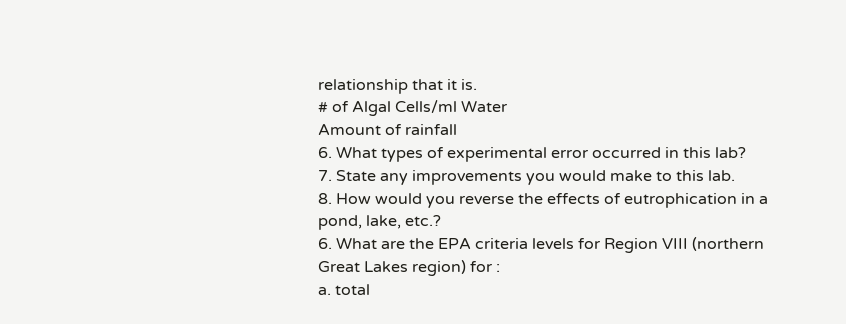relationship that it is.
# of Algal Cells/ml Water
Amount of rainfall
6. What types of experimental error occurred in this lab?
7. State any improvements you would make to this lab.
8. How would you reverse the effects of eutrophication in a pond, lake, etc.?
6. What are the EPA criteria levels for Region VIII (northern Great Lakes region) for :
a. total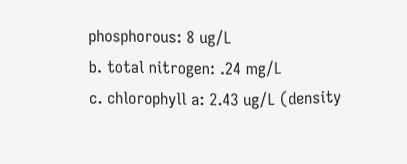phosphorous: 8 ug/L
b. total nitrogen: .24 mg/L
c. chlorophyll a: 2.43 ug/L (density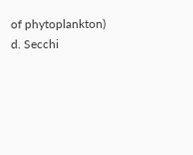of phytoplankton)
d. Secchi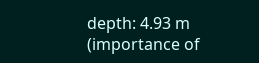depth: 4.93 m
(importance of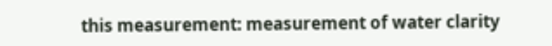this measurement: measurement of water clarity